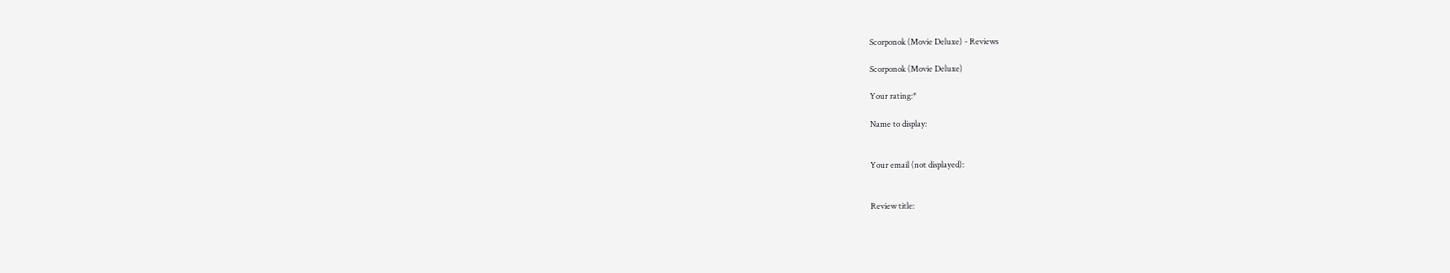Scorponok (Movie Deluxe) - Reviews

Scorponok (Movie Deluxe)

Your rating:*

Name to display:


Your email (not displayed):


Review title: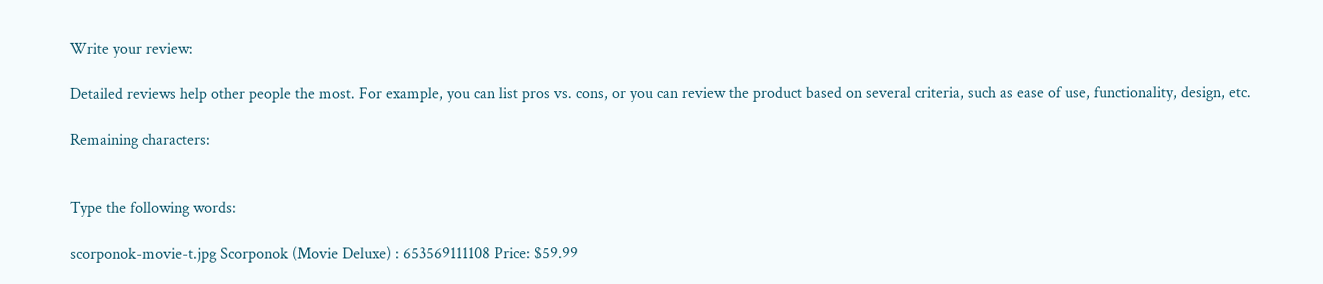Write your review:

Detailed reviews help other people the most. For example, you can list pros vs. cons, or you can review the product based on several criteria, such as ease of use, functionality, design, etc.

Remaining characters:


Type the following words:

scorponok-movie-t.jpg Scorponok (Movie Deluxe) : 653569111108 Price: $59.99